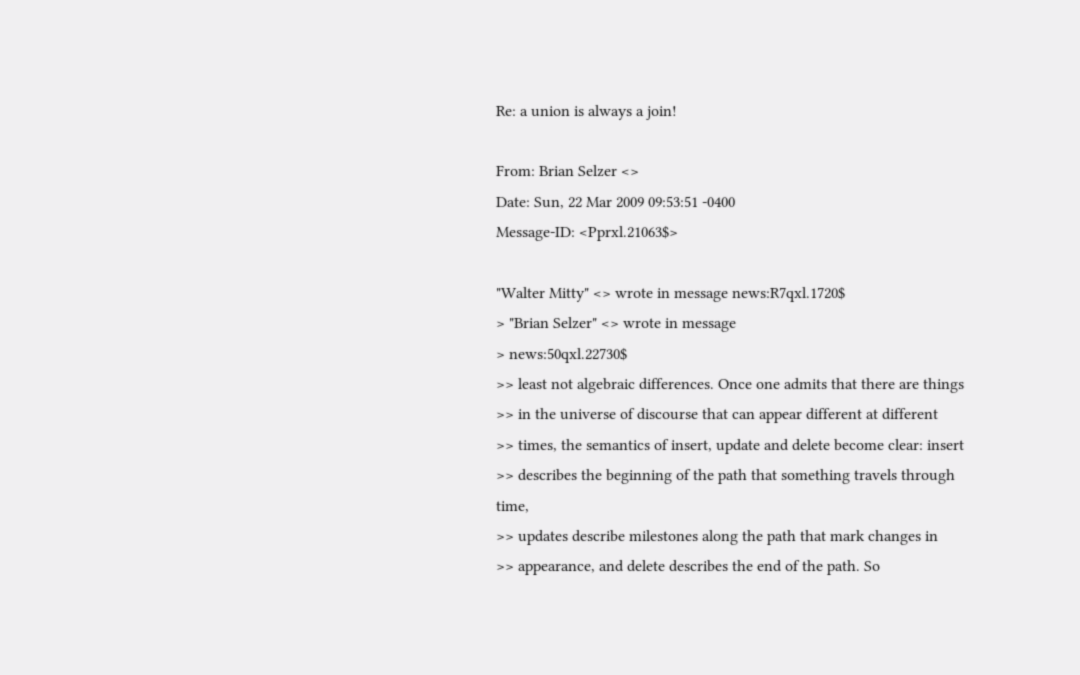Re: a union is always a join!

From: Brian Selzer <>
Date: Sun, 22 Mar 2009 09:53:51 -0400
Message-ID: <Pprxl.21063$>

"Walter Mitty" <> wrote in message news:R7qxl.1720$
> "Brian Selzer" <> wrote in message
> news:50qxl.22730$
>> least not algebraic differences. Once one admits that there are things
>> in the universe of discourse that can appear different at different
>> times, the semantics of insert, update and delete become clear: insert
>> describes the beginning of the path that something travels through time,
>> updates describe milestones along the path that mark changes in
>> appearance, and delete describes the end of the path. So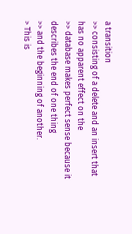a transition
>> consisting of a delete and an insert that has no apparent effect on the
>> database makes perfect sense because it describes the end of one thing
>> and the beginning of another.
> This is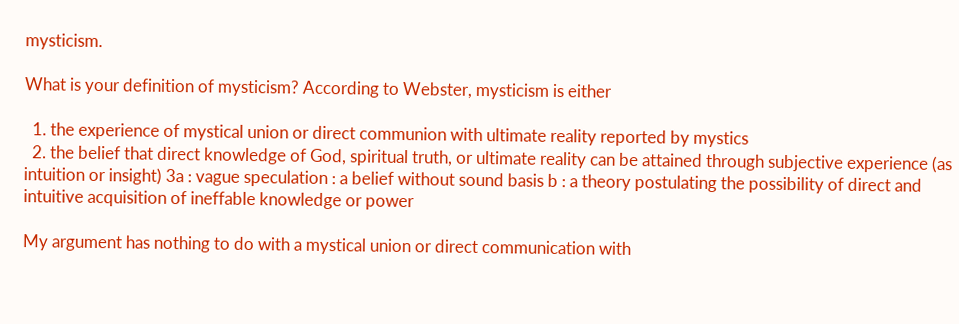mysticism.

What is your definition of mysticism? According to Webster, mysticism is either

  1. the experience of mystical union or direct communion with ultimate reality reported by mystics
  2. the belief that direct knowledge of God, spiritual truth, or ultimate reality can be attained through subjective experience (as intuition or insight) 3a : vague speculation : a belief without sound basis b : a theory postulating the possibility of direct and intuitive acquisition of ineffable knowledge or power

My argument has nothing to do with a mystical union or direct communication with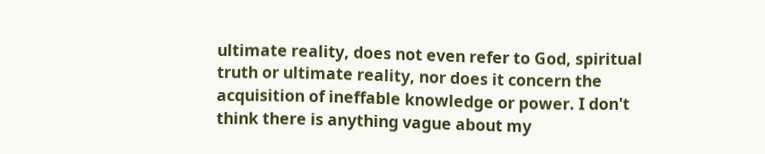ultimate reality, does not even refer to God, spiritual truth or ultimate reality, nor does it concern the acquisition of ineffable knowledge or power. I don't think there is anything vague about my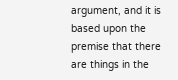argument, and it is based upon the premise that there are things in the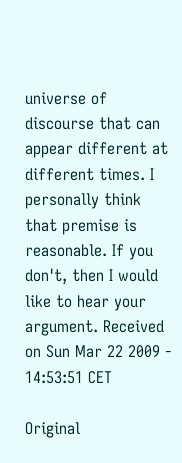universe of discourse that can appear different at different times. I personally think that premise is reasonable. If you don't, then I would like to hear your argument. Received on Sun Mar 22 2009 - 14:53:51 CET

Original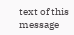text of this message